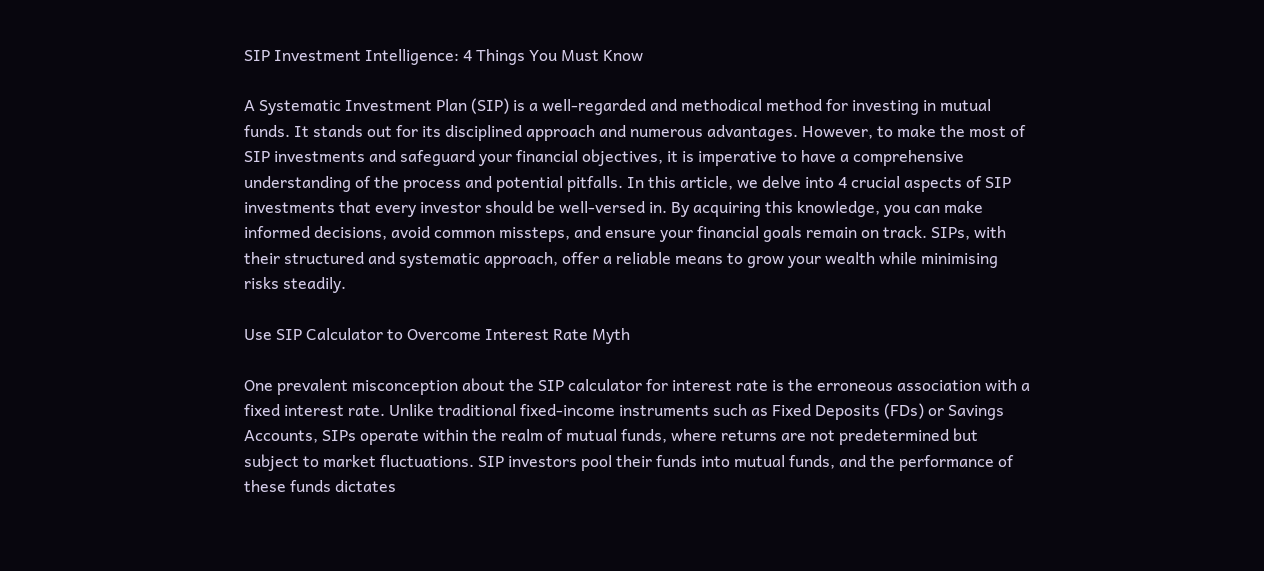SIP Investment Intelligence: 4 Things You Must Know

A Systematic Investment Plan (SIP) is a well-regarded and methodical method for investing in mutual funds. It stands out for its disciplined approach and numerous advantages. However, to make the most of SIP investments and safeguard your financial objectives, it is imperative to have a comprehensive understanding of the process and potential pitfalls. In this article, we delve into 4 crucial aspects of SIP investments that every investor should be well-versed in. By acquiring this knowledge, you can make informed decisions, avoid common missteps, and ensure your financial goals remain on track. SIPs, with their structured and systematic approach, offer a reliable means to grow your wealth while minimising risks steadily.

Use SIP Calculator to Overcome Interest Rate Myth

One prevalent misconception about the SIP calculator for interest rate is the erroneous association with a fixed interest rate. Unlike traditional fixed-income instruments such as Fixed Deposits (FDs) or Savings Accounts, SIPs operate within the realm of mutual funds, where returns are not predetermined but subject to market fluctuations. SIP investors pool their funds into mutual funds, and the performance of these funds dictates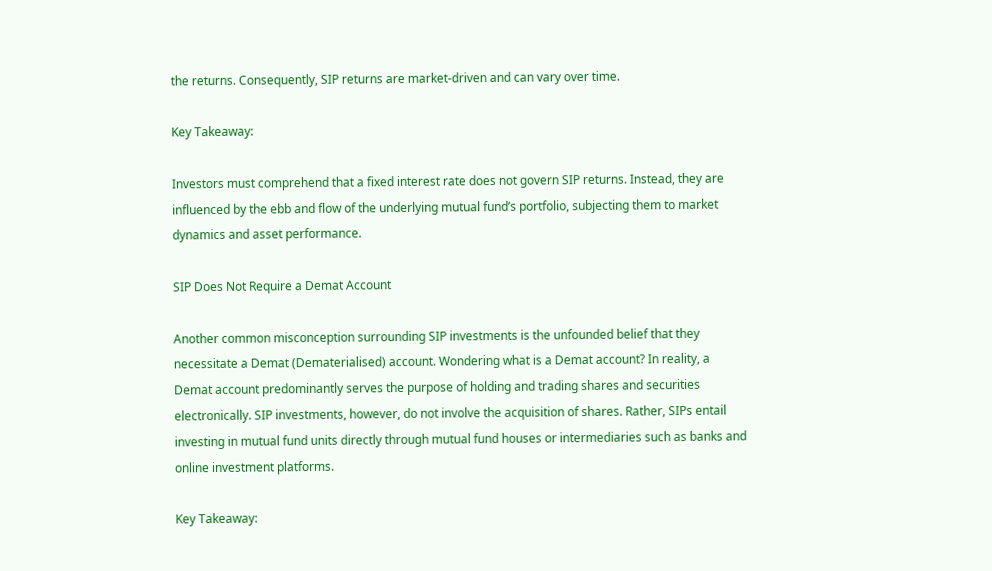the returns. Consequently, SIP returns are market-driven and can vary over time.

Key Takeaway:

Investors must comprehend that a fixed interest rate does not govern SIP returns. Instead, they are influenced by the ebb and flow of the underlying mutual fund’s portfolio, subjecting them to market dynamics and asset performance.

SIP Does Not Require a Demat Account

Another common misconception surrounding SIP investments is the unfounded belief that they necessitate a Demat (Dematerialised) account. Wondering what is a Demat account? In reality, a Demat account predominantly serves the purpose of holding and trading shares and securities electronically. SIP investments, however, do not involve the acquisition of shares. Rather, SIPs entail investing in mutual fund units directly through mutual fund houses or intermediaries such as banks and online investment platforms.

Key Takeaway: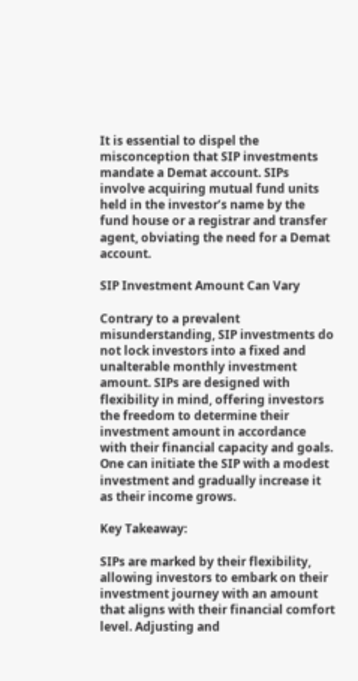It is essential to dispel the misconception that SIP investments mandate a Demat account. SIPs involve acquiring mutual fund units held in the investor’s name by the fund house or a registrar and transfer agent, obviating the need for a Demat account.

SIP Investment Amount Can Vary

Contrary to a prevalent misunderstanding, SIP investments do not lock investors into a fixed and unalterable monthly investment amount. SIPs are designed with flexibility in mind, offering investors the freedom to determine their investment amount in accordance with their financial capacity and goals. One can initiate the SIP with a modest investment and gradually increase it as their income grows.

Key Takeaway:

SIPs are marked by their flexibility, allowing investors to embark on their investment journey with an amount that aligns with their financial comfort level. Adjusting and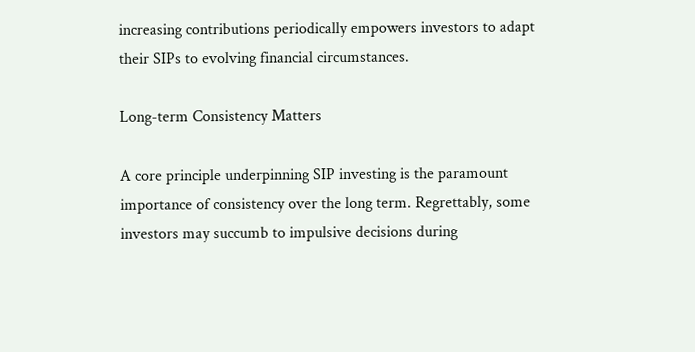increasing contributions periodically empowers investors to adapt their SIPs to evolving financial circumstances.

Long-term Consistency Matters

A core principle underpinning SIP investing is the paramount importance of consistency over the long term. Regrettably, some investors may succumb to impulsive decisions during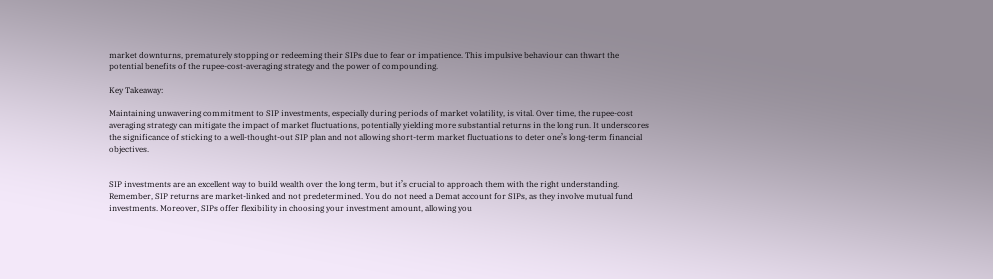market downturns, prematurely stopping or redeeming their SIPs due to fear or impatience. This impulsive behaviour can thwart the potential benefits of the rupee-cost-averaging strategy and the power of compounding.

Key Takeaway:

Maintaining unwavering commitment to SIP investments, especially during periods of market volatility, is vital. Over time, the rupee-cost averaging strategy can mitigate the impact of market fluctuations, potentially yielding more substantial returns in the long run. It underscores the significance of sticking to a well-thought-out SIP plan and not allowing short-term market fluctuations to deter one’s long-term financial objectives.


SIP investments are an excellent way to build wealth over the long term, but it’s crucial to approach them with the right understanding. Remember, SIP returns are market-linked and not predetermined. You do not need a Demat account for SIPs, as they involve mutual fund investments. Moreover, SIPs offer flexibility in choosing your investment amount, allowing you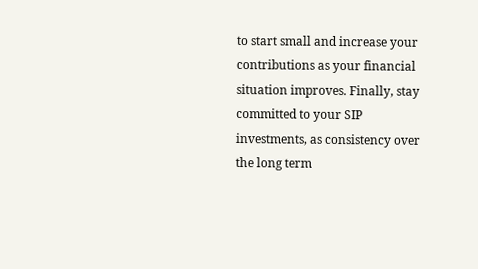to start small and increase your contributions as your financial situation improves. Finally, stay committed to your SIP investments, as consistency over the long term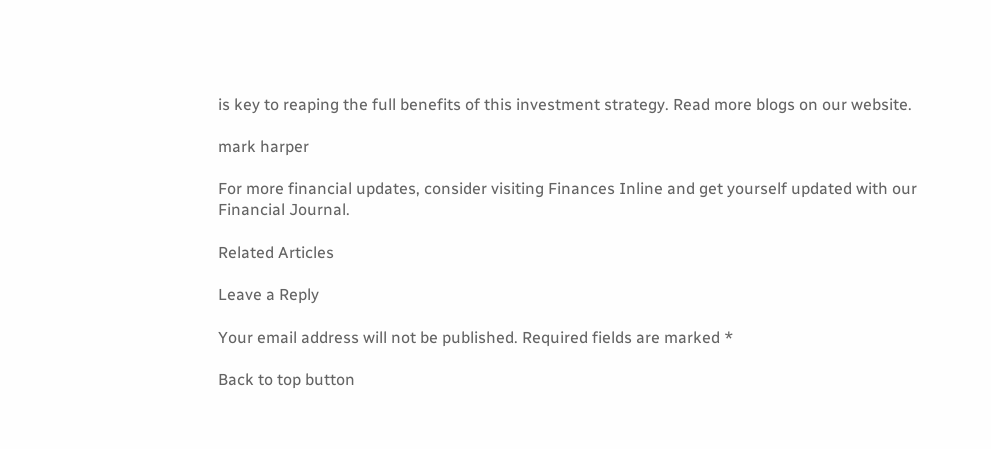is key to reaping the full benefits of this investment strategy. Read more blogs on our website.

mark harper

For more financial updates, consider visiting Finances Inline and get yourself updated with our Financial Journal.

Related Articles

Leave a Reply

Your email address will not be published. Required fields are marked *

Back to top button